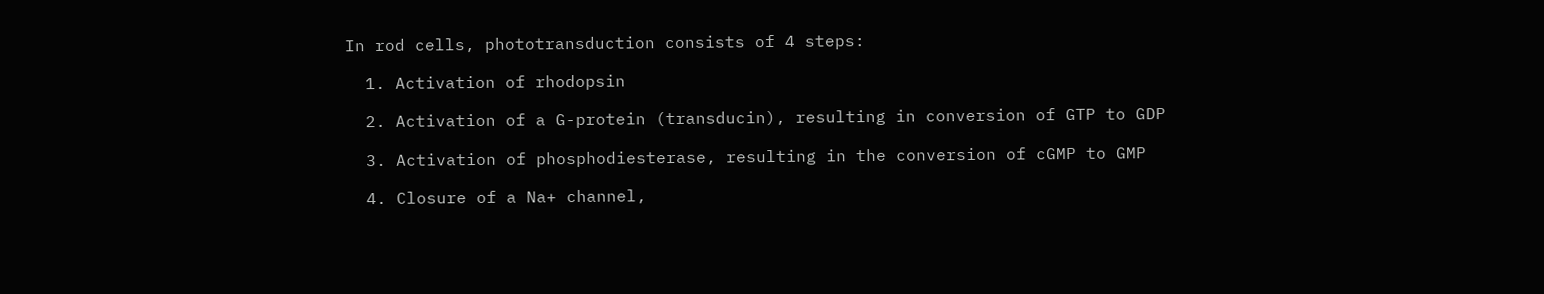In rod cells, phototransduction consists of 4 steps:

  1. Activation of rhodopsin

  2. Activation of a G-protein (transducin), resulting in conversion of GTP to GDP

  3. Activation of phosphodiesterase, resulting in the conversion of cGMP to GMP

  4. Closure of a Na+ channel,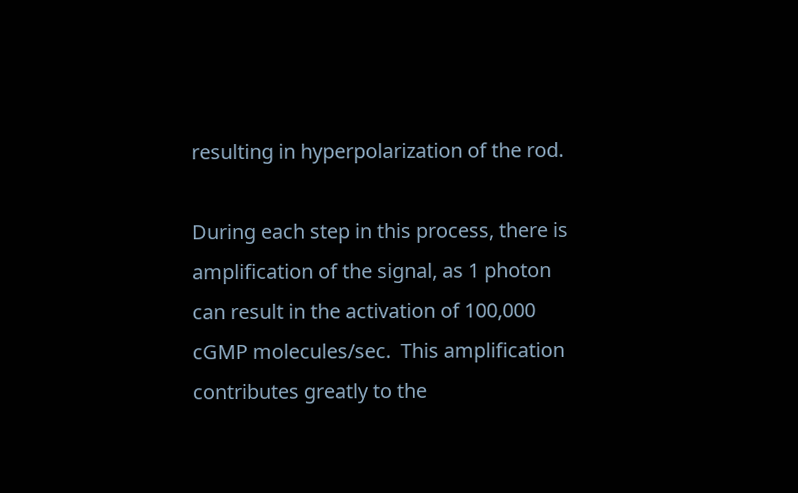resulting in hyperpolarization of the rod.

During each step in this process, there is amplification of the signal, as 1 photon can result in the activation of 100,000 cGMP molecules/sec.  This amplification contributes greatly to the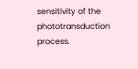sensitivity of the phototransduction process.